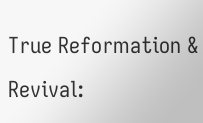True Reformation & Revival: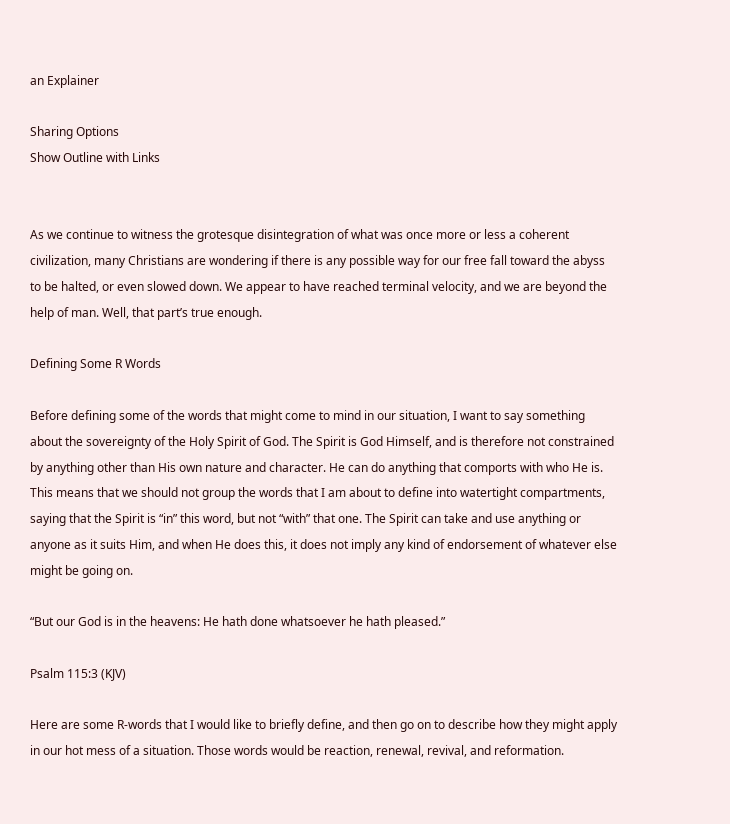an Explainer

Sharing Options
Show Outline with Links


As we continue to witness the grotesque disintegration of what was once more or less a coherent civilization, many Christians are wondering if there is any possible way for our free fall toward the abyss to be halted, or even slowed down. We appear to have reached terminal velocity, and we are beyond the help of man. Well, that part’s true enough.

Defining Some R Words

Before defining some of the words that might come to mind in our situation, I want to say something about the sovereignty of the Holy Spirit of God. The Spirit is God Himself, and is therefore not constrained by anything other than His own nature and character. He can do anything that comports with who He is. This means that we should not group the words that I am about to define into watertight compartments, saying that the Spirit is “in” this word, but not “with” that one. The Spirit can take and use anything or anyone as it suits Him, and when He does this, it does not imply any kind of endorsement of whatever else might be going on.

“But our God is in the heavens: He hath done whatsoever he hath pleased.”

Psalm 115:3 (KJV)

Here are some R-words that I would like to briefly define, and then go on to describe how they might apply in our hot mess of a situation. Those words would be reaction, renewal, revival, and reformation.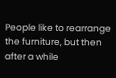People like to rearrange the furniture, but then after a while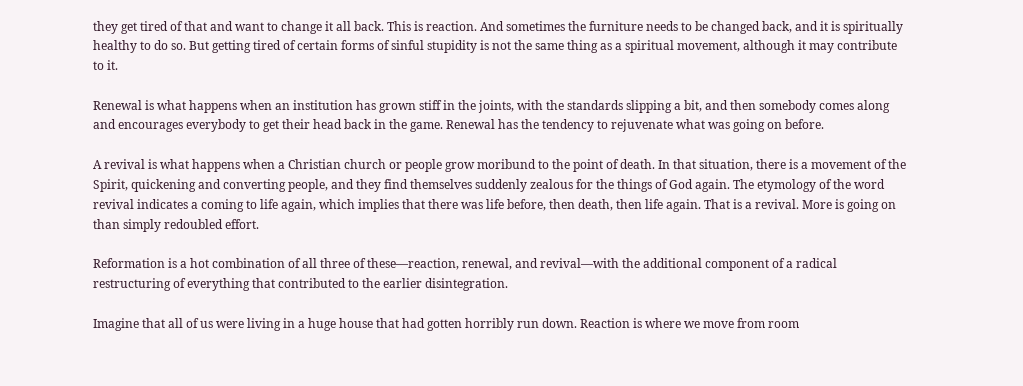they get tired of that and want to change it all back. This is reaction. And sometimes the furniture needs to be changed back, and it is spiritually healthy to do so. But getting tired of certain forms of sinful stupidity is not the same thing as a spiritual movement, although it may contribute to it.

Renewal is what happens when an institution has grown stiff in the joints, with the standards slipping a bit, and then somebody comes along and encourages everybody to get their head back in the game. Renewal has the tendency to rejuvenate what was going on before.

A revival is what happens when a Christian church or people grow moribund to the point of death. In that situation, there is a movement of the Spirit, quickening and converting people, and they find themselves suddenly zealous for the things of God again. The etymology of the word revival indicates a coming to life again, which implies that there was life before, then death, then life again. That is a revival. More is going on than simply redoubled effort.

Reformation is a hot combination of all three of these—reaction, renewal, and revival—with the additional component of a radical restructuring of everything that contributed to the earlier disintegration.

Imagine that all of us were living in a huge house that had gotten horribly run down. Reaction is where we move from room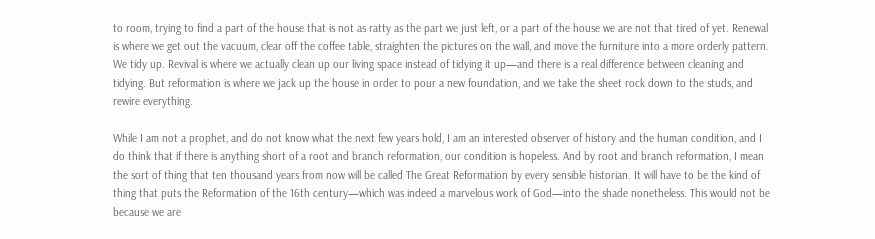to room, trying to find a part of the house that is not as ratty as the part we just left, or a part of the house we are not that tired of yet. Renewal is where we get out the vacuum, clear off the coffee table, straighten the pictures on the wall, and move the furniture into a more orderly pattern. We tidy up. Revival is where we actually clean up our living space instead of tidying it up—and there is a real difference between cleaning and tidying. But reformation is where we jack up the house in order to pour a new foundation, and we take the sheet rock down to the studs, and rewire everything.

While I am not a prophet, and do not know what the next few years hold, I am an interested observer of history and the human condition, and I do think that if there is anything short of a root and branch reformation, our condition is hopeless. And by root and branch reformation, I mean the sort of thing that ten thousand years from now will be called The Great Reformation by every sensible historian. It will have to be the kind of thing that puts the Reformation of the 16th century—which was indeed a marvelous work of God—into the shade nonetheless. This would not be because we are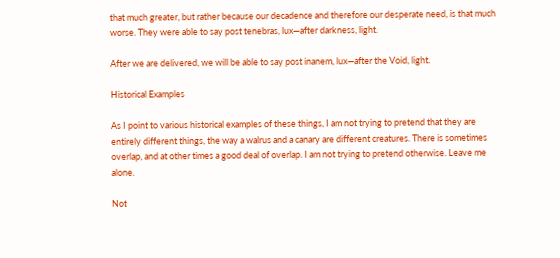that much greater, but rather because our decadence and therefore our desperate need, is that much worse. They were able to say post tenebras, lux—after darkness, light.

After we are delivered, we will be able to say post inanem, lux—after the Void, light.

Historical Examples

As I point to various historical examples of these things, I am not trying to pretend that they are entirely different things, the way a walrus and a canary are different creatures. There is sometimes overlap, and at other times a good deal of overlap. I am not trying to pretend otherwise. Leave me alone.

Not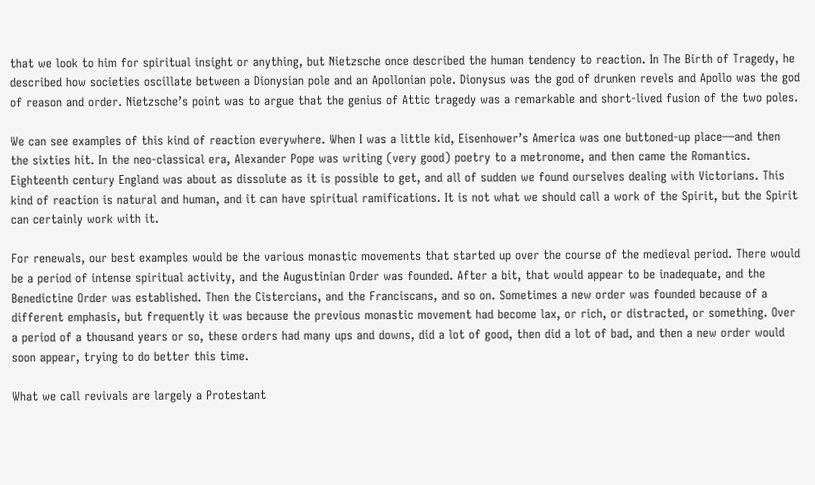that we look to him for spiritual insight or anything, but Nietzsche once described the human tendency to reaction. In The Birth of Tragedy, he described how societies oscillate between a Dionysian pole and an Apollonian pole. Dionysus was the god of drunken revels and Apollo was the god of reason and order. Nietzsche’s point was to argue that the genius of Attic tragedy was a remarkable and short-lived fusion of the two poles.

We can see examples of this kind of reaction everywhere. When I was a little kid, Eisenhower’s America was one buttoned-up place—and then the sixties hit. In the neo-classical era, Alexander Pope was writing (very good) poetry to a metronome, and then came the Romantics. Eighteenth century England was about as dissolute as it is possible to get, and all of sudden we found ourselves dealing with Victorians. This kind of reaction is natural and human, and it can have spiritual ramifications. It is not what we should call a work of the Spirit, but the Spirit can certainly work with it.

For renewals, our best examples would be the various monastic movements that started up over the course of the medieval period. There would be a period of intense spiritual activity, and the Augustinian Order was founded. After a bit, that would appear to be inadequate, and the Benedictine Order was established. Then the Cistercians, and the Franciscans, and so on. Sometimes a new order was founded because of a different emphasis, but frequently it was because the previous monastic movement had become lax, or rich, or distracted, or something. Over a period of a thousand years or so, these orders had many ups and downs, did a lot of good, then did a lot of bad, and then a new order would soon appear, trying to do better this time.

What we call revivals are largely a Protestant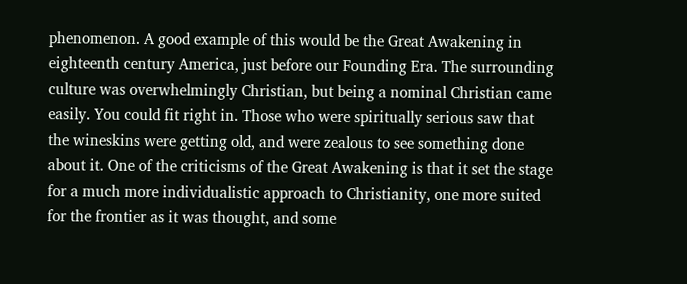phenomenon. A good example of this would be the Great Awakening in eighteenth century America, just before our Founding Era. The surrounding culture was overwhelmingly Christian, but being a nominal Christian came easily. You could fit right in. Those who were spiritually serious saw that the wineskins were getting old, and were zealous to see something done about it. One of the criticisms of the Great Awakening is that it set the stage for a much more individualistic approach to Christianity, one more suited for the frontier as it was thought, and some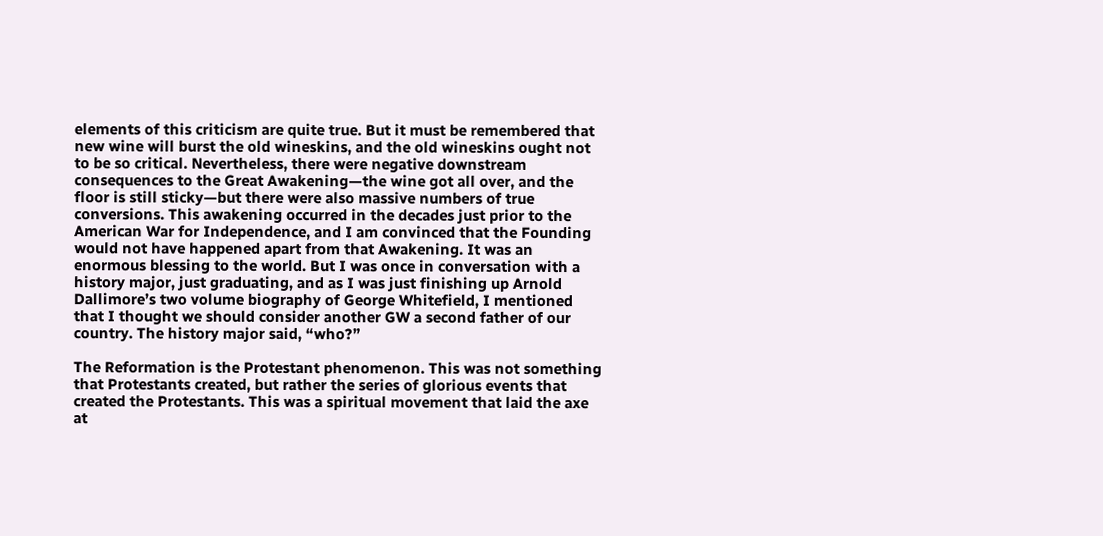elements of this criticism are quite true. But it must be remembered that new wine will burst the old wineskins, and the old wineskins ought not to be so critical. Nevertheless, there were negative downstream consequences to the Great Awakening—the wine got all over, and the floor is still sticky—but there were also massive numbers of true conversions. This awakening occurred in the decades just prior to the American War for Independence, and I am convinced that the Founding would not have happened apart from that Awakening. It was an enormous blessing to the world. But I was once in conversation with a history major, just graduating, and as I was just finishing up Arnold Dallimore’s two volume biography of George Whitefield, I mentioned that I thought we should consider another GW a second father of our country. The history major said, “who?”

The Reformation is the Protestant phenomenon. This was not something that Protestants created, but rather the series of glorious events that created the Protestants. This was a spiritual movement that laid the axe at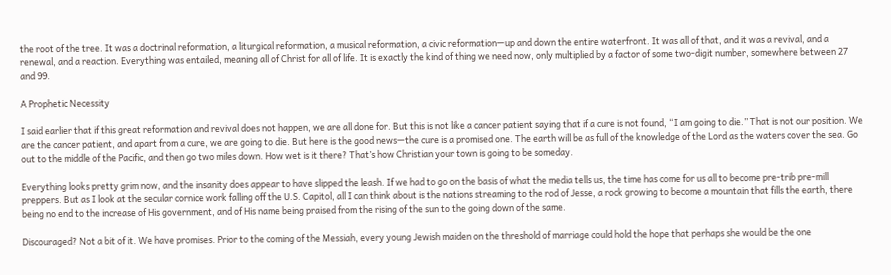the root of the tree. It was a doctrinal reformation, a liturgical reformation, a musical reformation, a civic reformation—up and down the entire waterfront. It was all of that, and it was a revival, and a renewal, and a reaction. Everything was entailed, meaning all of Christ for all of life. It is exactly the kind of thing we need now, only multiplied by a factor of some two-digit number, somewhere between 27 and 99.

A Prophetic Necessity

I said earlier that if this great reformation and revival does not happen, we are all done for. But this is not like a cancer patient saying that if a cure is not found, “I am going to die.” That is not our position. We are the cancer patient, and apart from a cure, we are going to die. But here is the good news—the cure is a promised one. The earth will be as full of the knowledge of the Lord as the waters cover the sea. Go out to the middle of the Pacific, and then go two miles down. How wet is it there? That’s how Christian your town is going to be someday.

Everything looks pretty grim now, and the insanity does appear to have slipped the leash. If we had to go on the basis of what the media tells us, the time has come for us all to become pre-trib pre-mill preppers. But as I look at the secular cornice work falling off the U.S. Capitol, all I can think about is the nations streaming to the rod of Jesse, a rock growing to become a mountain that fills the earth, there being no end to the increase of His government, and of His name being praised from the rising of the sun to the going down of the same.

Discouraged? Not a bit of it. We have promises. Prior to the coming of the Messiah, every young Jewish maiden on the threshold of marriage could hold the hope that perhaps she would be the one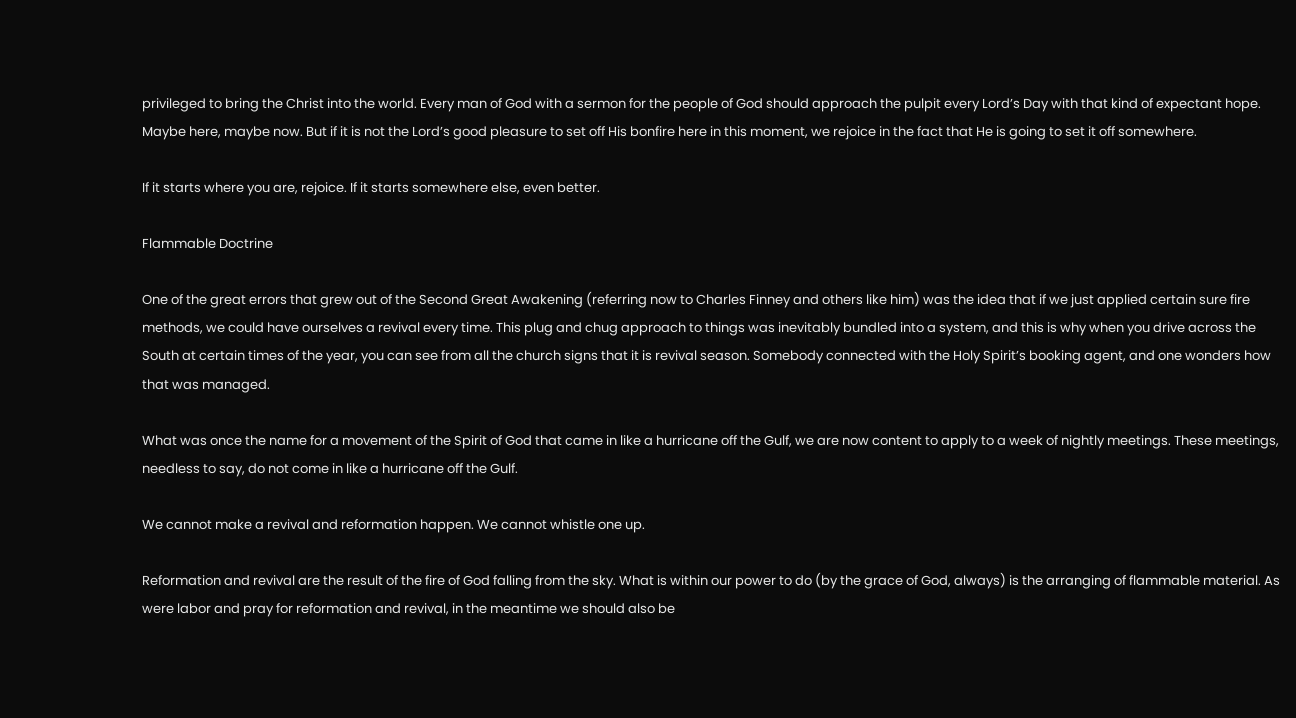privileged to bring the Christ into the world. Every man of God with a sermon for the people of God should approach the pulpit every Lord’s Day with that kind of expectant hope. Maybe here, maybe now. But if it is not the Lord’s good pleasure to set off His bonfire here in this moment, we rejoice in the fact that He is going to set it off somewhere.

If it starts where you are, rejoice. If it starts somewhere else, even better.

Flammable Doctrine

One of the great errors that grew out of the Second Great Awakening (referring now to Charles Finney and others like him) was the idea that if we just applied certain sure fire methods, we could have ourselves a revival every time. This plug and chug approach to things was inevitably bundled into a system, and this is why when you drive across the South at certain times of the year, you can see from all the church signs that it is revival season. Somebody connected with the Holy Spirit’s booking agent, and one wonders how that was managed.

What was once the name for a movement of the Spirit of God that came in like a hurricane off the Gulf, we are now content to apply to a week of nightly meetings. These meetings, needless to say, do not come in like a hurricane off the Gulf.

We cannot make a revival and reformation happen. We cannot whistle one up.

Reformation and revival are the result of the fire of God falling from the sky. What is within our power to do (by the grace of God, always) is the arranging of flammable material. As were labor and pray for reformation and revival, in the meantime we should also be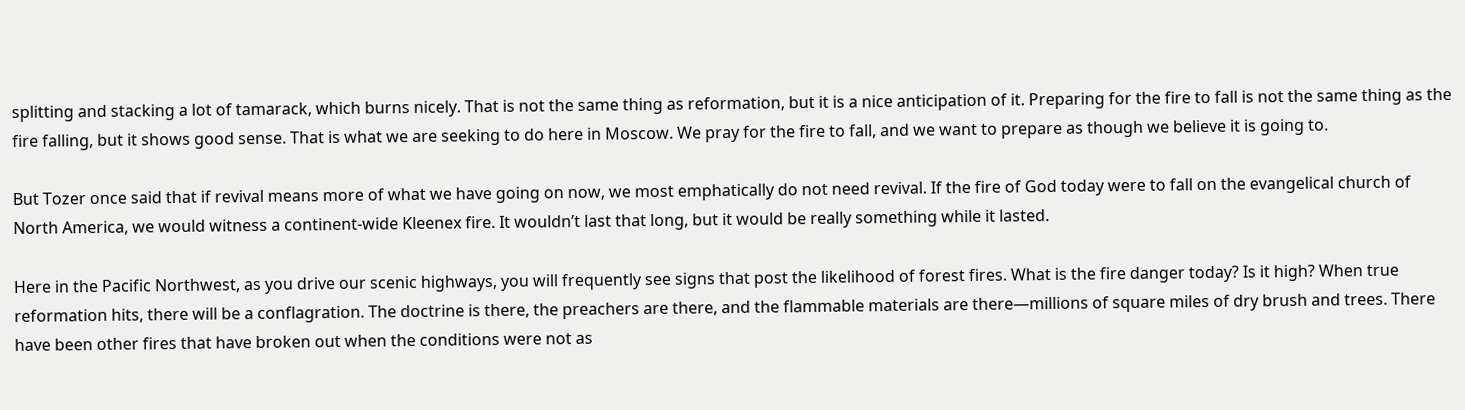splitting and stacking a lot of tamarack, which burns nicely. That is not the same thing as reformation, but it is a nice anticipation of it. Preparing for the fire to fall is not the same thing as the fire falling, but it shows good sense. That is what we are seeking to do here in Moscow. We pray for the fire to fall, and we want to prepare as though we believe it is going to.

But Tozer once said that if revival means more of what we have going on now, we most emphatically do not need revival. If the fire of God today were to fall on the evangelical church of North America, we would witness a continent-wide Kleenex fire. It wouldn’t last that long, but it would be really something while it lasted.

Here in the Pacific Northwest, as you drive our scenic highways, you will frequently see signs that post the likelihood of forest fires. What is the fire danger today? Is it high? When true reformation hits, there will be a conflagration. The doctrine is there, the preachers are there, and the flammable materials are there—millions of square miles of dry brush and trees. There have been other fires that have broken out when the conditions were not as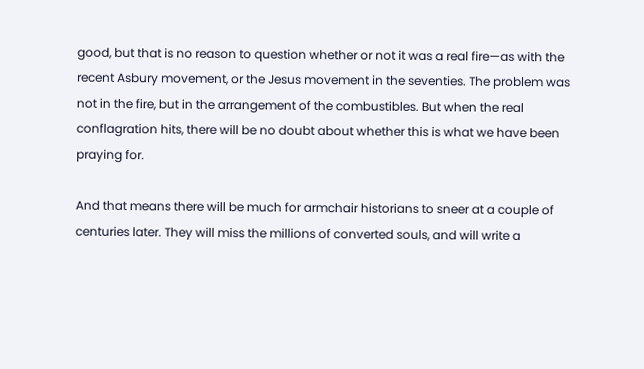good, but that is no reason to question whether or not it was a real fire—as with the recent Asbury movement, or the Jesus movement in the seventies. The problem was not in the fire, but in the arrangement of the combustibles. But when the real conflagration hits, there will be no doubt about whether this is what we have been praying for.

And that means there will be much for armchair historians to sneer at a couple of centuries later. They will miss the millions of converted souls, and will write a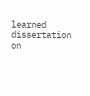learned dissertation on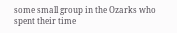some small group in the Ozarks who spent their time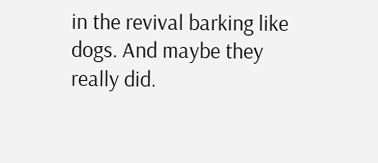in the revival barking like dogs. And maybe they really did.